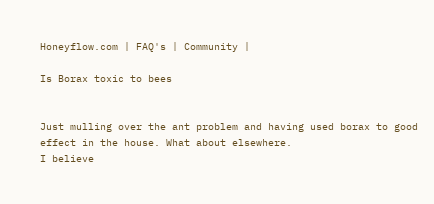Honeyflow.com | FAQ's | Community |

Is Borax toxic to bees


Just mulling over the ant problem and having used borax to good effect in the house. What about elsewhere.
I believe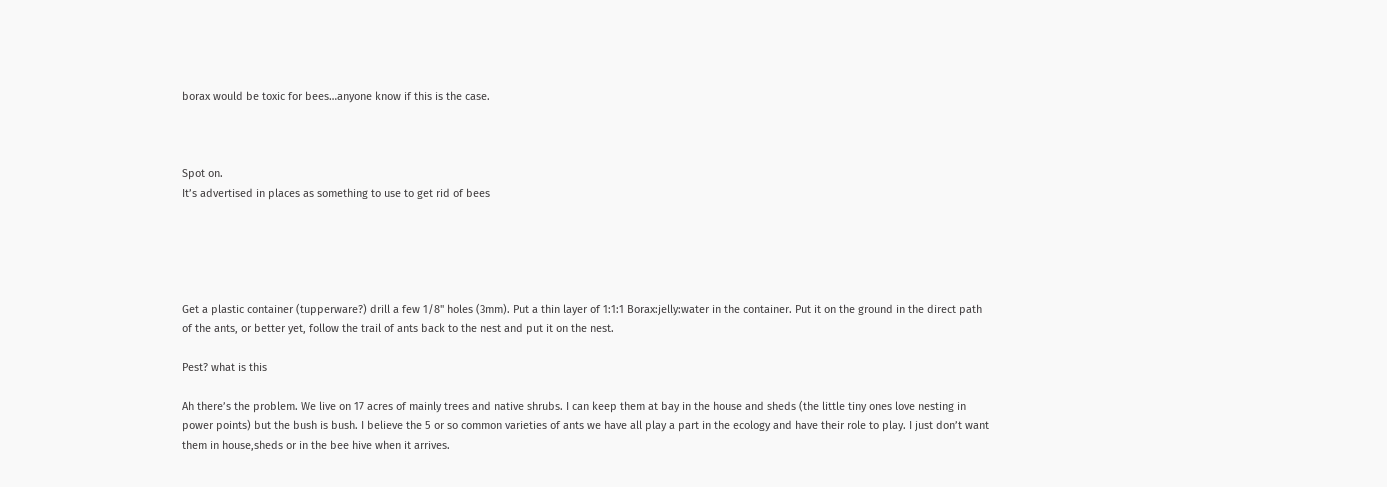borax would be toxic for bees…anyone know if this is the case.



Spot on.
It’s advertised in places as something to use to get rid of bees





Get a plastic container (tupperware?) drill a few 1/8" holes (3mm). Put a thin layer of 1:1:1 Borax:jelly:water in the container. Put it on the ground in the direct path of the ants, or better yet, follow the trail of ants back to the nest and put it on the nest.

Pest? what is this

Ah there’s the problem. We live on 17 acres of mainly trees and native shrubs. I can keep them at bay in the house and sheds (the little tiny ones love nesting in power points) but the bush is bush. I believe the 5 or so common varieties of ants we have all play a part in the ecology and have their role to play. I just don’t want them in house,sheds or in the bee hive when it arrives.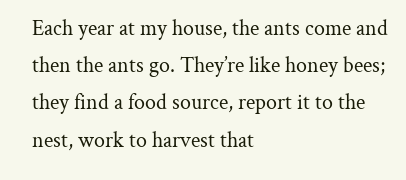Each year at my house, the ants come and then the ants go. They’re like honey bees; they find a food source, report it to the nest, work to harvest that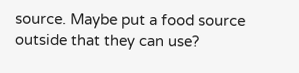source. Maybe put a food source outside that they can use?